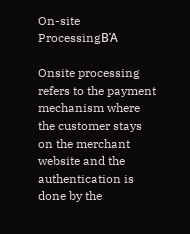On-site ProcessingΒΆ

Onsite processing refers to the payment mechanism where the customer stays on the merchant website and the authentication is done by the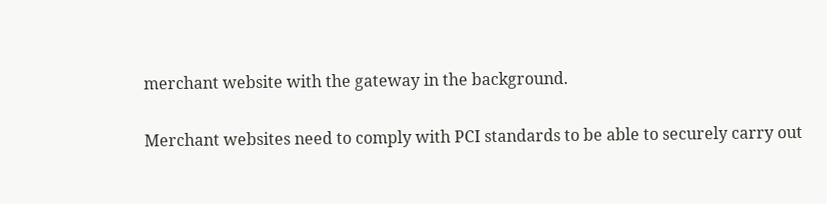merchant website with the gateway in the background.

Merchant websites need to comply with PCI standards to be able to securely carry out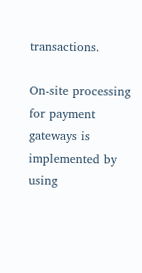transactions.

On-site processing for payment gateways is implemented by using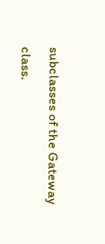subclasses of the Gateway class.